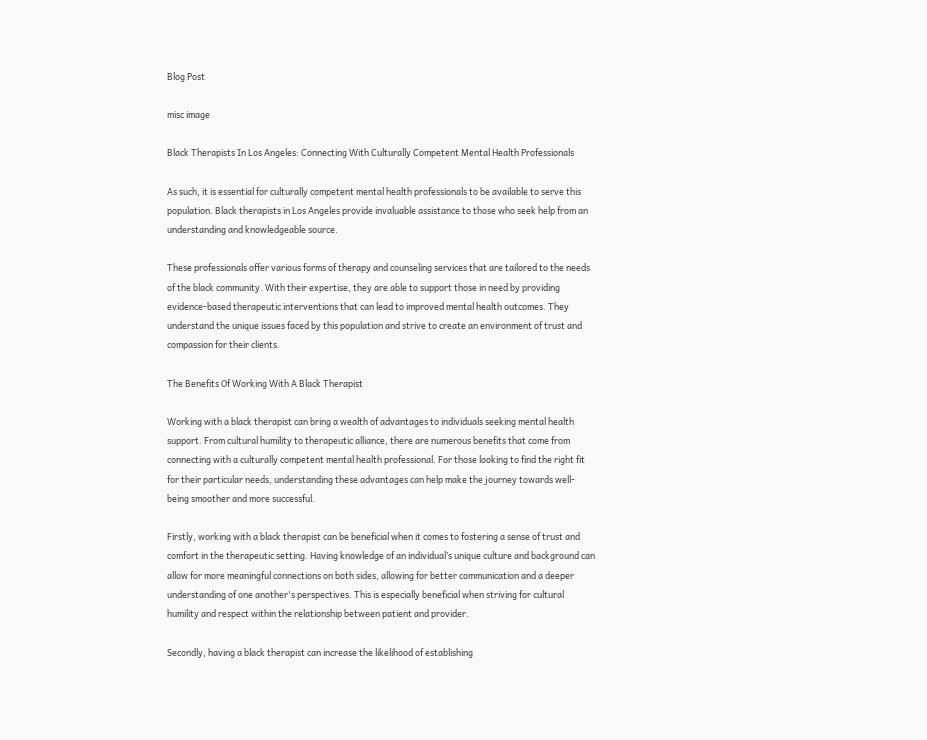Blog Post

misc image

Black Therapists In Los Angeles: Connecting With Culturally Competent Mental Health Professionals

As such, it is essential for culturally competent mental health professionals to be available to serve this population. Black therapists in Los Angeles provide invaluable assistance to those who seek help from an understanding and knowledgeable source.

These professionals offer various forms of therapy and counseling services that are tailored to the needs of the black community. With their expertise, they are able to support those in need by providing evidence-based therapeutic interventions that can lead to improved mental health outcomes. They understand the unique issues faced by this population and strive to create an environment of trust and compassion for their clients.

The Benefits Of Working With A Black Therapist

Working with a black therapist can bring a wealth of advantages to individuals seeking mental health support. From cultural humility to therapeutic alliance, there are numerous benefits that come from connecting with a culturally competent mental health professional. For those looking to find the right fit for their particular needs, understanding these advantages can help make the journey towards well-being smoother and more successful.

Firstly, working with a black therapist can be beneficial when it comes to fostering a sense of trust and comfort in the therapeutic setting. Having knowledge of an individual’s unique culture and background can allow for more meaningful connections on both sides, allowing for better communication and a deeper understanding of one another's perspectives. This is especially beneficial when striving for cultural humility and respect within the relationship between patient and provider.

Secondly, having a black therapist can increase the likelihood of establishing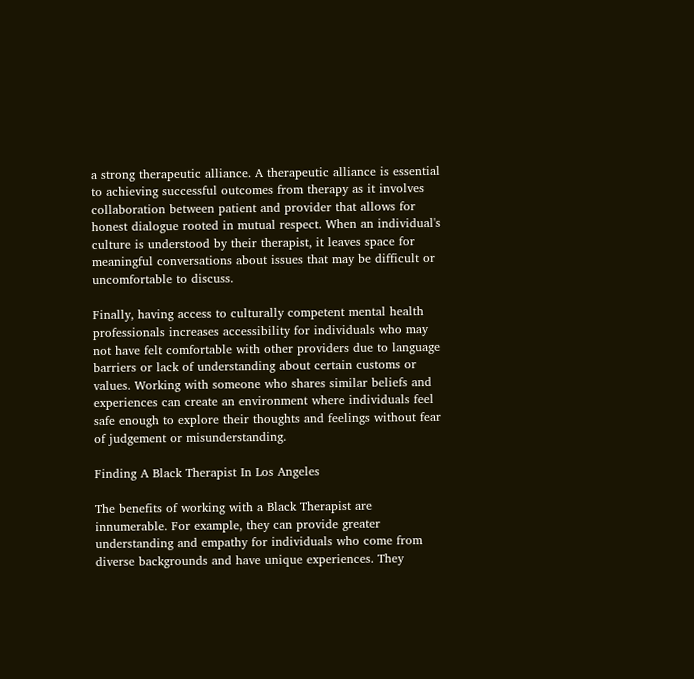a strong therapeutic alliance. A therapeutic alliance is essential to achieving successful outcomes from therapy as it involves collaboration between patient and provider that allows for honest dialogue rooted in mutual respect. When an individual's culture is understood by their therapist, it leaves space for meaningful conversations about issues that may be difficult or uncomfortable to discuss.

Finally, having access to culturally competent mental health professionals increases accessibility for individuals who may not have felt comfortable with other providers due to language barriers or lack of understanding about certain customs or values. Working with someone who shares similar beliefs and experiences can create an environment where individuals feel safe enough to explore their thoughts and feelings without fear of judgement or misunderstanding.

Finding A Black Therapist In Los Angeles

The benefits of working with a Black Therapist are innumerable. For example, they can provide greater understanding and empathy for individuals who come from diverse backgrounds and have unique experiences. They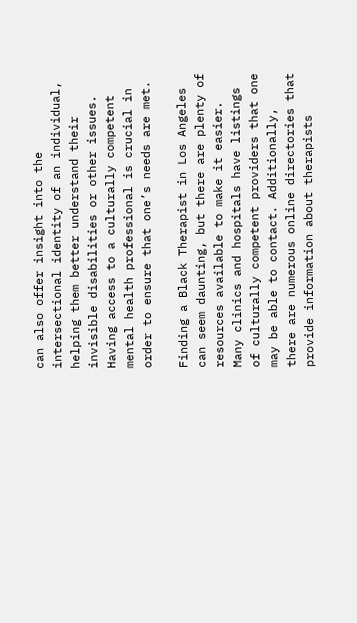can also offer insight into the intersectional identity of an individual, helping them better understand their invisible disabilities or other issues. Having access to a culturally competent mental health professional is crucial in order to ensure that one’s needs are met.

Finding a Black Therapist in Los Angeles can seem daunting, but there are plenty of resources available to make it easier. Many clinics and hospitals have listings of culturally competent providers that one may be able to contact. Additionally, there are numerous online directories that provide information about therapists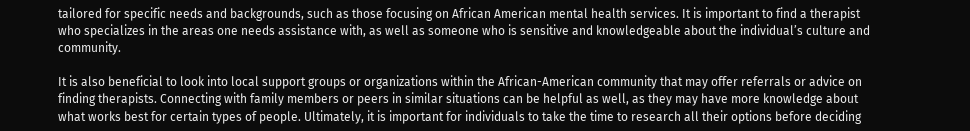tailored for specific needs and backgrounds, such as those focusing on African American mental health services. It is important to find a therapist who specializes in the areas one needs assistance with, as well as someone who is sensitive and knowledgeable about the individual’s culture and community.

It is also beneficial to look into local support groups or organizations within the African-American community that may offer referrals or advice on finding therapists. Connecting with family members or peers in similar situations can be helpful as well, as they may have more knowledge about what works best for certain types of people. Ultimately, it is important for individuals to take the time to research all their options before deciding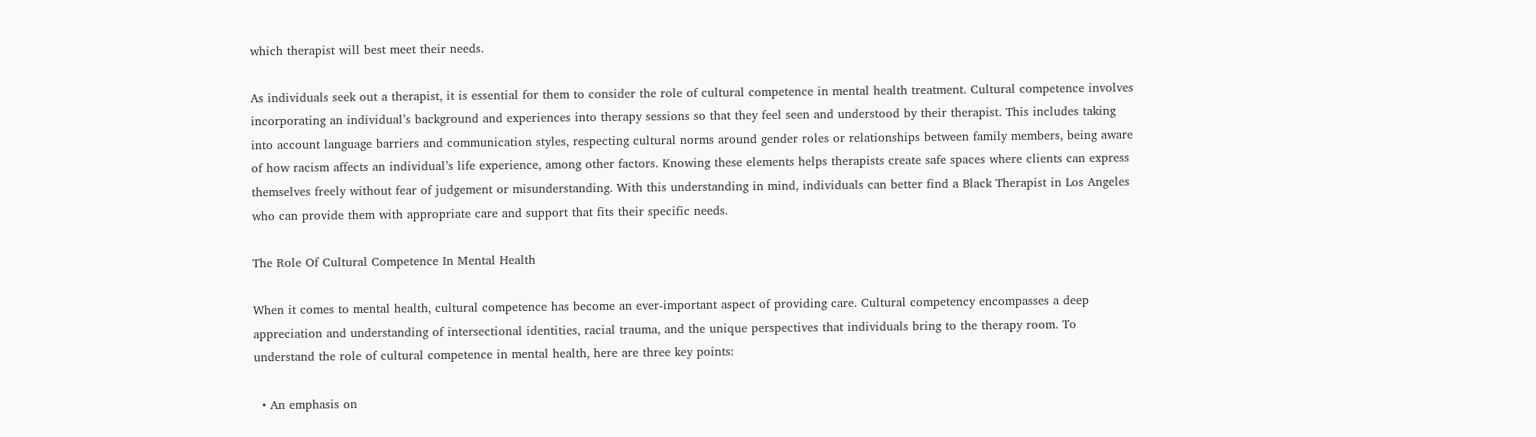which therapist will best meet their needs.

As individuals seek out a therapist, it is essential for them to consider the role of cultural competence in mental health treatment. Cultural competence involves incorporating an individual’s background and experiences into therapy sessions so that they feel seen and understood by their therapist. This includes taking into account language barriers and communication styles, respecting cultural norms around gender roles or relationships between family members, being aware of how racism affects an individual’s life experience, among other factors. Knowing these elements helps therapists create safe spaces where clients can express themselves freely without fear of judgement or misunderstanding. With this understanding in mind, individuals can better find a Black Therapist in Los Angeles who can provide them with appropriate care and support that fits their specific needs.

The Role Of Cultural Competence In Mental Health

When it comes to mental health, cultural competence has become an ever-important aspect of providing care. Cultural competency encompasses a deep appreciation and understanding of intersectional identities, racial trauma, and the unique perspectives that individuals bring to the therapy room. To understand the role of cultural competence in mental health, here are three key points:

  • An emphasis on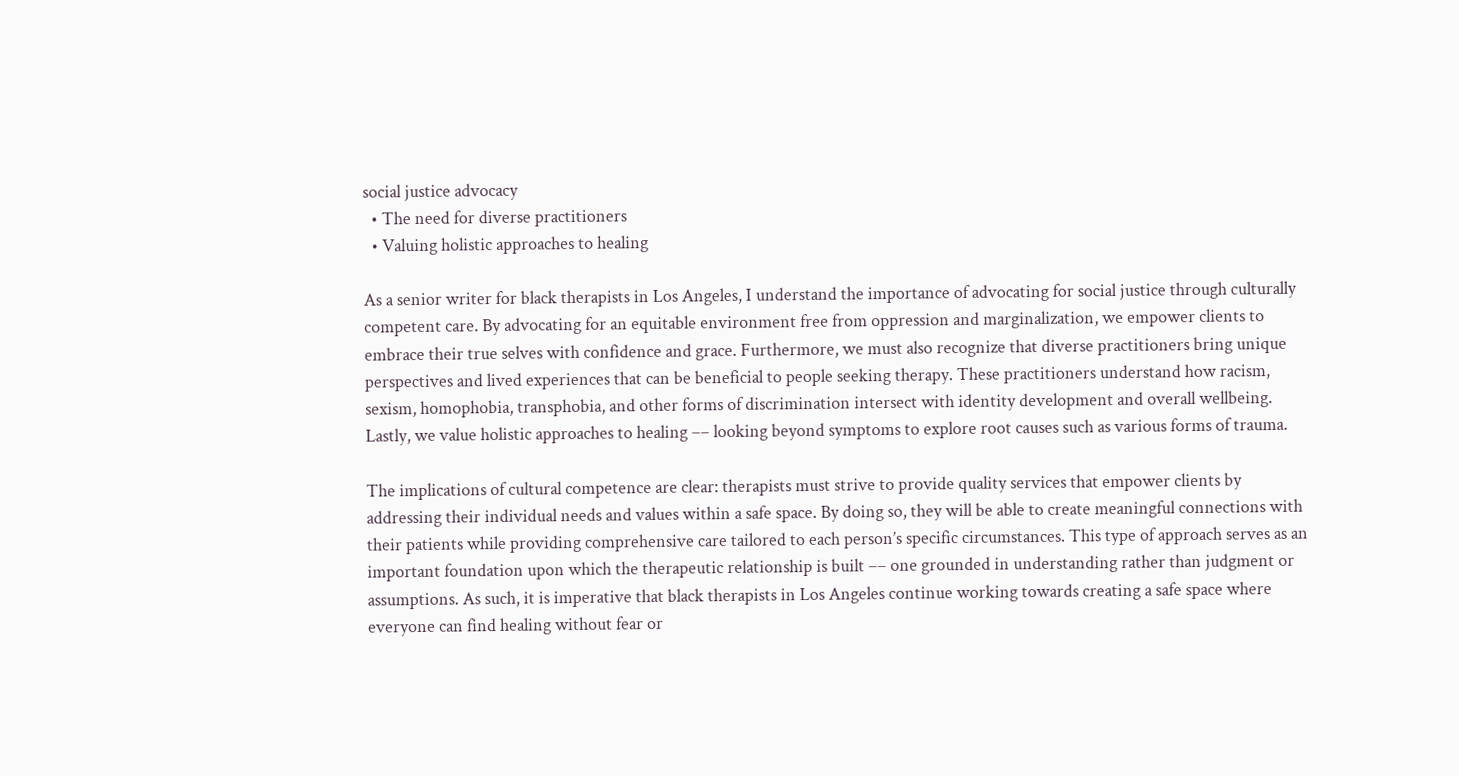social justice advocacy
  • The need for diverse practitioners
  • Valuing holistic approaches to healing

As a senior writer for black therapists in Los Angeles, I understand the importance of advocating for social justice through culturally competent care. By advocating for an equitable environment free from oppression and marginalization, we empower clients to embrace their true selves with confidence and grace. Furthermore, we must also recognize that diverse practitioners bring unique perspectives and lived experiences that can be beneficial to people seeking therapy. These practitioners understand how racism, sexism, homophobia, transphobia, and other forms of discrimination intersect with identity development and overall wellbeing. Lastly, we value holistic approaches to healing –– looking beyond symptoms to explore root causes such as various forms of trauma.

The implications of cultural competence are clear: therapists must strive to provide quality services that empower clients by addressing their individual needs and values within a safe space. By doing so, they will be able to create meaningful connections with their patients while providing comprehensive care tailored to each person’s specific circumstances. This type of approach serves as an important foundation upon which the therapeutic relationship is built –– one grounded in understanding rather than judgment or assumptions. As such, it is imperative that black therapists in Los Angeles continue working towards creating a safe space where everyone can find healing without fear or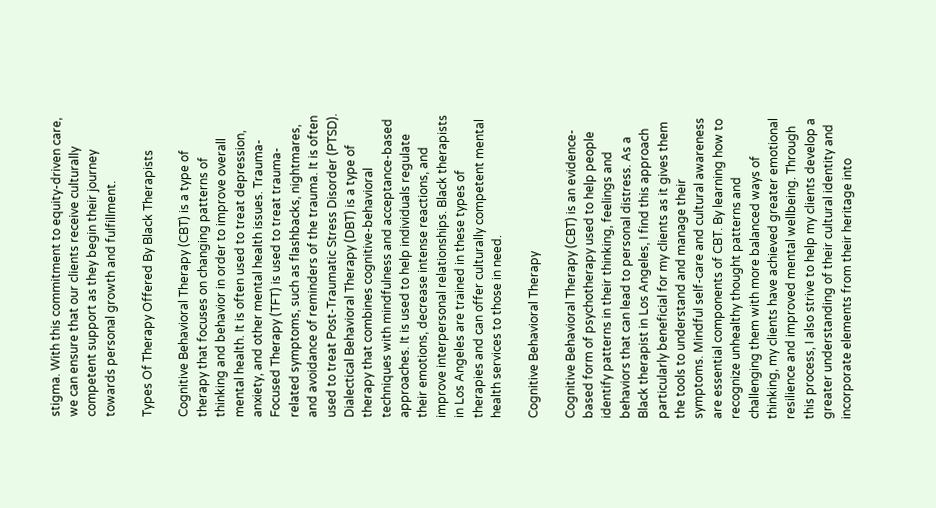stigma. With this commitment to equity-driven care, we can ensure that our clients receive culturally competent support as they begin their journey towards personal growth and fulfillment.

Types Of Therapy Offered By Black Therapists

Cognitive Behavioral Therapy (CBT) is a type of therapy that focuses on changing patterns of thinking and behavior in order to improve overall mental health. It is often used to treat depression, anxiety, and other mental health issues. Trauma-Focused Therapy (TFT) is used to treat trauma-related symptoms, such as flashbacks, nightmares, and avoidance of reminders of the trauma. It is often used to treat Post-Traumatic Stress Disorder (PTSD). Dialectical Behavioral Therapy (DBT) is a type of therapy that combines cognitive-behavioral techniques with mindfulness and acceptance-based approaches. It is used to help individuals regulate their emotions, decrease intense reactions, and improve interpersonal relationships. Black therapists in Los Angeles are trained in these types of therapies and can offer culturally competent mental health services to those in need.

Cognitive Behavioral Therapy

Cognitive Behavioral Therapy (CBT) is an evidence-based form of psychotherapy used to help people identify patterns in their thinking, feelings and behaviors that can lead to personal distress. As a Black therapist in Los Angeles, I find this approach particularly beneficial for my clients as it gives them the tools to understand and manage their symptoms. Mindful self-care and cultural awareness are essential components of CBT. By learning how to recognize unhealthy thought patterns and challenging them with more balanced ways of thinking, my clients have achieved greater emotional resilience and improved mental wellbeing. Through this process, I also strive to help my clients develop a greater understanding of their cultural identity and incorporate elements from their heritage into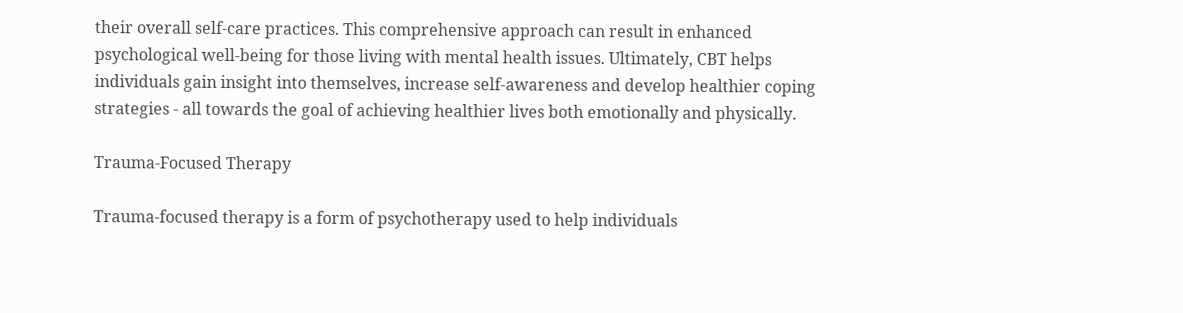their overall self-care practices. This comprehensive approach can result in enhanced psychological well-being for those living with mental health issues. Ultimately, CBT helps individuals gain insight into themselves, increase self-awareness and develop healthier coping strategies - all towards the goal of achieving healthier lives both emotionally and physically.

Trauma-Focused Therapy

Trauma-focused therapy is a form of psychotherapy used to help individuals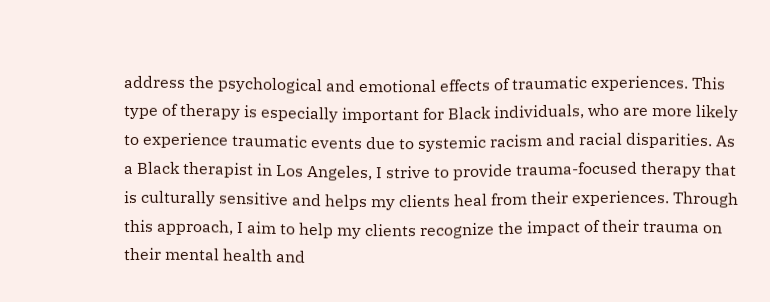address the psychological and emotional effects of traumatic experiences. This type of therapy is especially important for Black individuals, who are more likely to experience traumatic events due to systemic racism and racial disparities. As a Black therapist in Los Angeles, I strive to provide trauma-focused therapy that is culturally sensitive and helps my clients heal from their experiences. Through this approach, I aim to help my clients recognize the impact of their trauma on their mental health and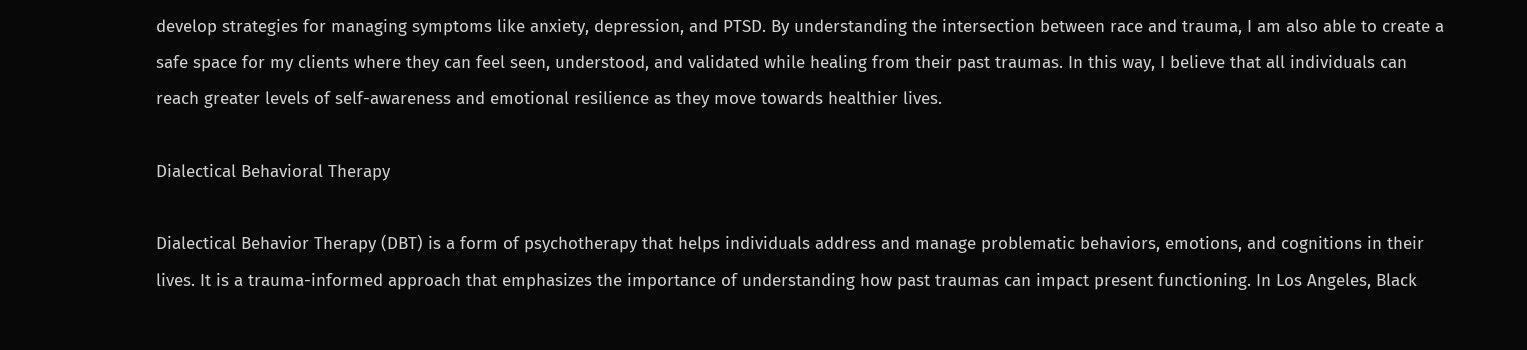develop strategies for managing symptoms like anxiety, depression, and PTSD. By understanding the intersection between race and trauma, I am also able to create a safe space for my clients where they can feel seen, understood, and validated while healing from their past traumas. In this way, I believe that all individuals can reach greater levels of self-awareness and emotional resilience as they move towards healthier lives.

Dialectical Behavioral Therapy

Dialectical Behavior Therapy (DBT) is a form of psychotherapy that helps individuals address and manage problematic behaviors, emotions, and cognitions in their lives. It is a trauma-informed approach that emphasizes the importance of understanding how past traumas can impact present functioning. In Los Angeles, Black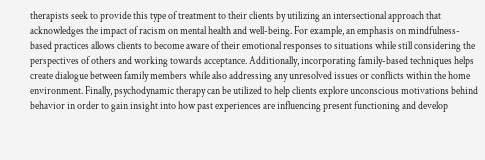therapists seek to provide this type of treatment to their clients by utilizing an intersectional approach that acknowledges the impact of racism on mental health and well-being. For example, an emphasis on mindfulness-based practices allows clients to become aware of their emotional responses to situations while still considering the perspectives of others and working towards acceptance. Additionally, incorporating family-based techniques helps create dialogue between family members while also addressing any unresolved issues or conflicts within the home environment. Finally, psychodynamic therapy can be utilized to help clients explore unconscious motivations behind behavior in order to gain insight into how past experiences are influencing present functioning and develop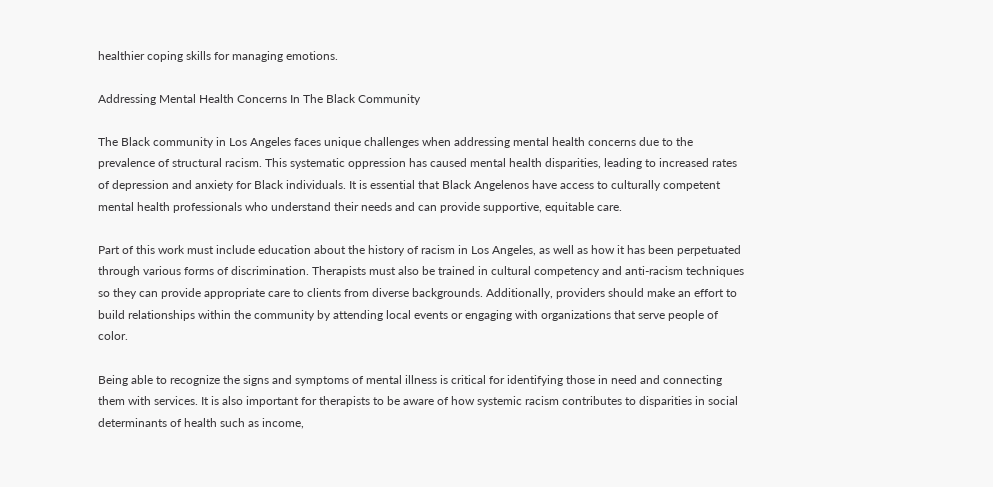healthier coping skills for managing emotions.

Addressing Mental Health Concerns In The Black Community

The Black community in Los Angeles faces unique challenges when addressing mental health concerns due to the prevalence of structural racism. This systematic oppression has caused mental health disparities, leading to increased rates of depression and anxiety for Black individuals. It is essential that Black Angelenos have access to culturally competent mental health professionals who understand their needs and can provide supportive, equitable care.

Part of this work must include education about the history of racism in Los Angeles, as well as how it has been perpetuated through various forms of discrimination. Therapists must also be trained in cultural competency and anti-racism techniques so they can provide appropriate care to clients from diverse backgrounds. Additionally, providers should make an effort to build relationships within the community by attending local events or engaging with organizations that serve people of color.

Being able to recognize the signs and symptoms of mental illness is critical for identifying those in need and connecting them with services. It is also important for therapists to be aware of how systemic racism contributes to disparities in social determinants of health such as income,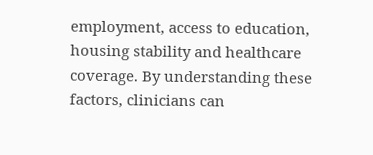employment, access to education, housing stability and healthcare coverage. By understanding these factors, clinicians can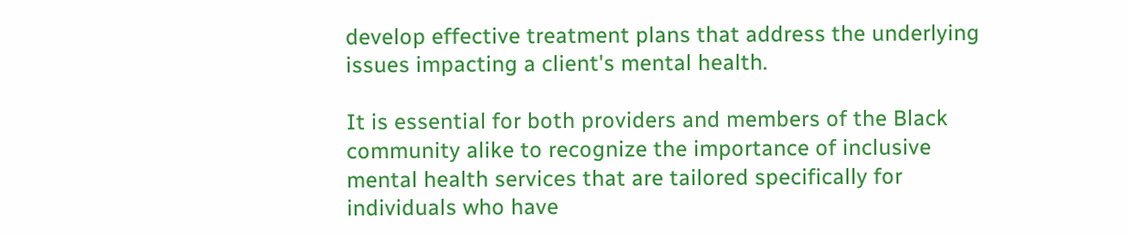develop effective treatment plans that address the underlying issues impacting a client's mental health.

It is essential for both providers and members of the Black community alike to recognize the importance of inclusive mental health services that are tailored specifically for individuals who have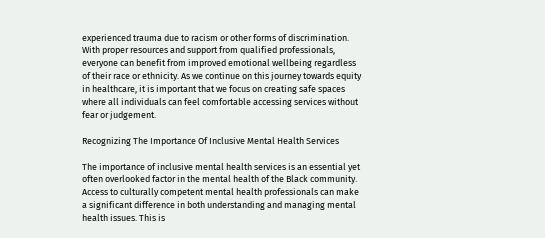experienced trauma due to racism or other forms of discrimination. With proper resources and support from qualified professionals, everyone can benefit from improved emotional wellbeing regardless of their race or ethnicity. As we continue on this journey towards equity in healthcare, it is important that we focus on creating safe spaces where all individuals can feel comfortable accessing services without fear or judgement.

Recognizing The Importance Of Inclusive Mental Health Services

The importance of inclusive mental health services is an essential yet often overlooked factor in the mental health of the Black community. Access to culturally competent mental health professionals can make a significant difference in both understanding and managing mental health issues. This is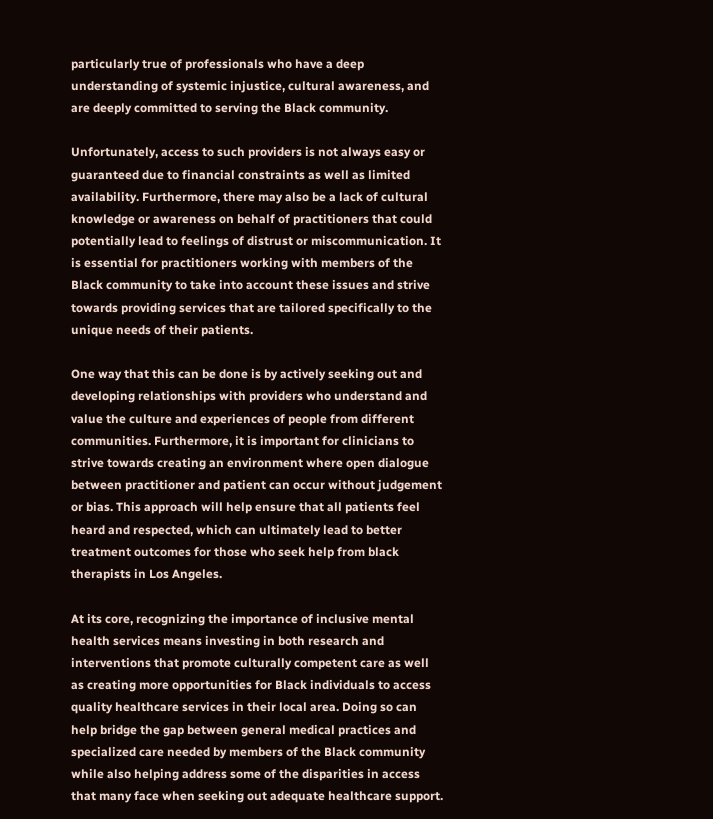particularly true of professionals who have a deep understanding of systemic injustice, cultural awareness, and are deeply committed to serving the Black community.

Unfortunately, access to such providers is not always easy or guaranteed due to financial constraints as well as limited availability. Furthermore, there may also be a lack of cultural knowledge or awareness on behalf of practitioners that could potentially lead to feelings of distrust or miscommunication. It is essential for practitioners working with members of the Black community to take into account these issues and strive towards providing services that are tailored specifically to the unique needs of their patients.

One way that this can be done is by actively seeking out and developing relationships with providers who understand and value the culture and experiences of people from different communities. Furthermore, it is important for clinicians to strive towards creating an environment where open dialogue between practitioner and patient can occur without judgement or bias. This approach will help ensure that all patients feel heard and respected, which can ultimately lead to better treatment outcomes for those who seek help from black therapists in Los Angeles.

At its core, recognizing the importance of inclusive mental health services means investing in both research and interventions that promote culturally competent care as well as creating more opportunities for Black individuals to access quality healthcare services in their local area. Doing so can help bridge the gap between general medical practices and specialized care needed by members of the Black community while also helping address some of the disparities in access that many face when seeking out adequate healthcare support.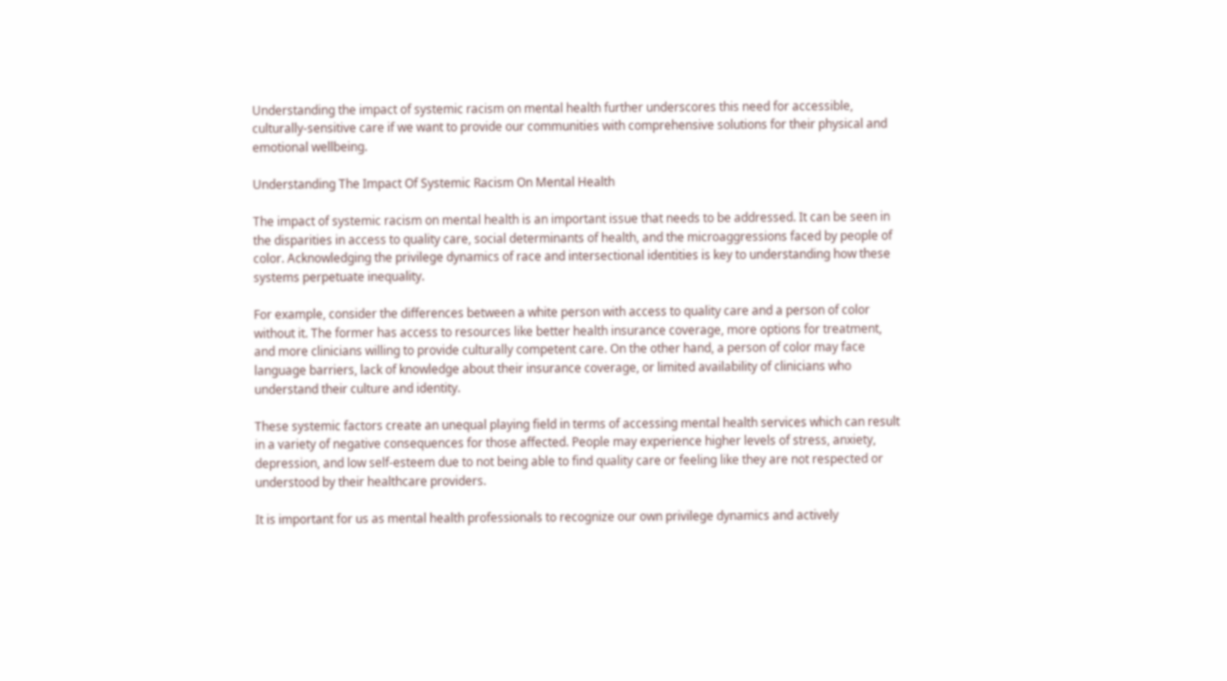Understanding the impact of systemic racism on mental health further underscores this need for accessible, culturally-sensitive care if we want to provide our communities with comprehensive solutions for their physical and emotional wellbeing.

Understanding The Impact Of Systemic Racism On Mental Health

The impact of systemic racism on mental health is an important issue that needs to be addressed. It can be seen in the disparities in access to quality care, social determinants of health, and the microaggressions faced by people of color. Acknowledging the privilege dynamics of race and intersectional identities is key to understanding how these systems perpetuate inequality.

For example, consider the differences between a white person with access to quality care and a person of color without it. The former has access to resources like better health insurance coverage, more options for treatment, and more clinicians willing to provide culturally competent care. On the other hand, a person of color may face language barriers, lack of knowledge about their insurance coverage, or limited availability of clinicians who understand their culture and identity.

These systemic factors create an unequal playing field in terms of accessing mental health services which can result in a variety of negative consequences for those affected. People may experience higher levels of stress, anxiety, depression, and low self-esteem due to not being able to find quality care or feeling like they are not respected or understood by their healthcare providers.

It is important for us as mental health professionals to recognize our own privilege dynamics and actively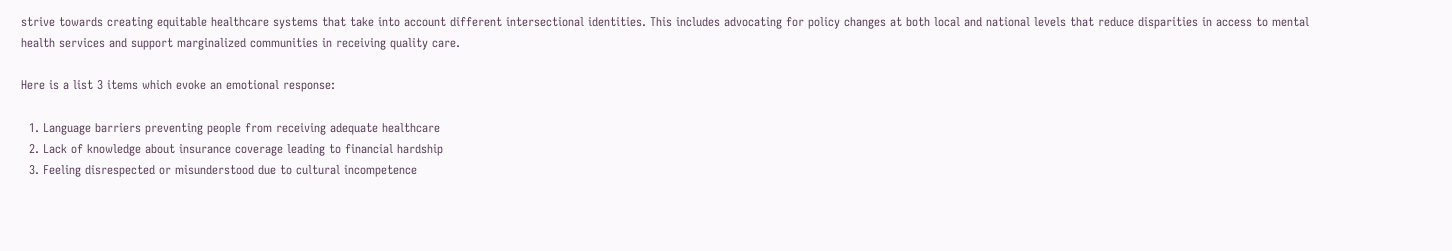strive towards creating equitable healthcare systems that take into account different intersectional identities. This includes advocating for policy changes at both local and national levels that reduce disparities in access to mental health services and support marginalized communities in receiving quality care.

Here is a list 3 items which evoke an emotional response:

  1. Language barriers preventing people from receiving adequate healthcare
  2. Lack of knowledge about insurance coverage leading to financial hardship
  3. Feeling disrespected or misunderstood due to cultural incompetence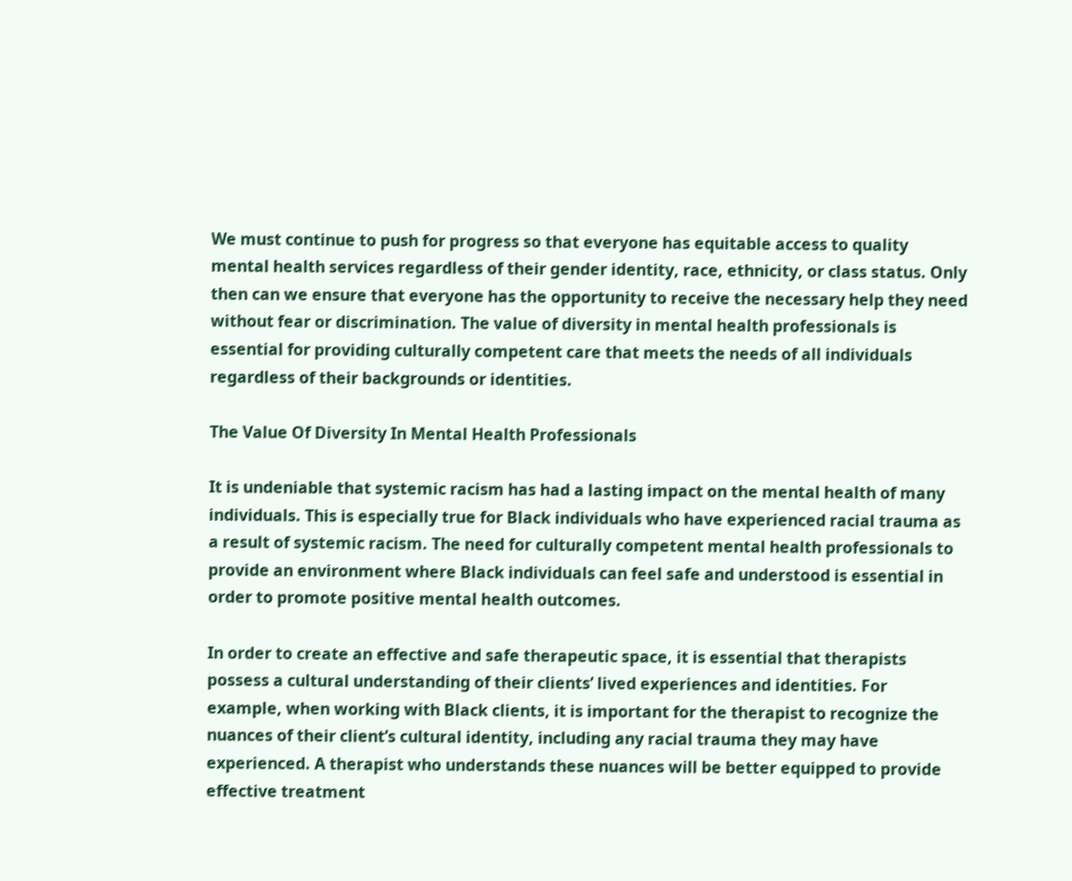We must continue to push for progress so that everyone has equitable access to quality mental health services regardless of their gender identity, race, ethnicity, or class status. Only then can we ensure that everyone has the opportunity to receive the necessary help they need without fear or discrimination. The value of diversity in mental health professionals is essential for providing culturally competent care that meets the needs of all individuals regardless of their backgrounds or identities.

The Value Of Diversity In Mental Health Professionals

It is undeniable that systemic racism has had a lasting impact on the mental health of many individuals. This is especially true for Black individuals who have experienced racial trauma as a result of systemic racism. The need for culturally competent mental health professionals to provide an environment where Black individuals can feel safe and understood is essential in order to promote positive mental health outcomes.

In order to create an effective and safe therapeutic space, it is essential that therapists possess a cultural understanding of their clients’ lived experiences and identities. For example, when working with Black clients, it is important for the therapist to recognize the nuances of their client’s cultural identity, including any racial trauma they may have experienced. A therapist who understands these nuances will be better equipped to provide effective treatment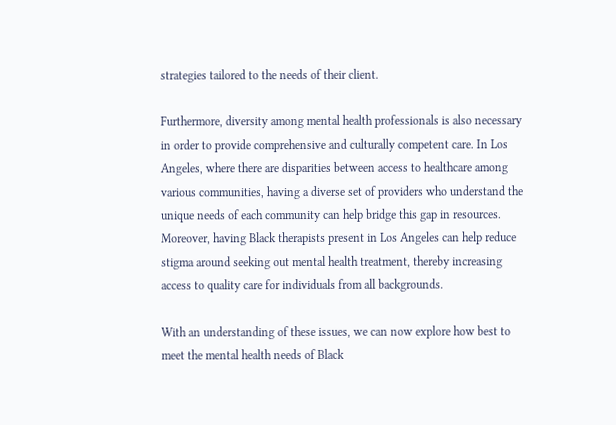strategies tailored to the needs of their client.

Furthermore, diversity among mental health professionals is also necessary in order to provide comprehensive and culturally competent care. In Los Angeles, where there are disparities between access to healthcare among various communities, having a diverse set of providers who understand the unique needs of each community can help bridge this gap in resources. Moreover, having Black therapists present in Los Angeles can help reduce stigma around seeking out mental health treatment, thereby increasing access to quality care for individuals from all backgrounds.

With an understanding of these issues, we can now explore how best to meet the mental health needs of Black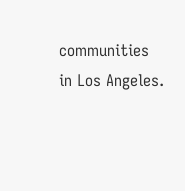communities in Los Angeles.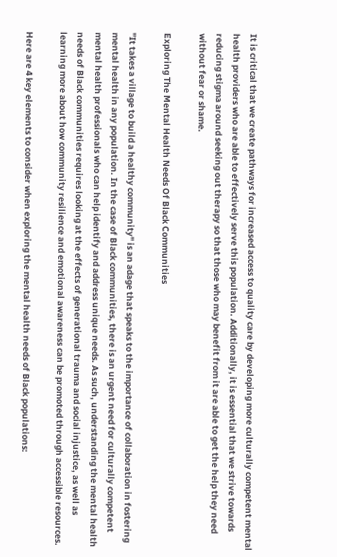It is critical that we create pathways for increased access to quality care by developing more culturally competent mental health providers who are able to effectively serve this population. Additionally, it is essential that we strive towards reducing stigma around seeking out therapy so that those who may benefit from it are able to get the help they need without fear or shame.

Exploring The Mental Health Needs Of Black Communities

"It takes a village to build a healthy community" is an adage that speaks to the importance of collaboration in fostering mental health in any population. In the case of Black communities, there is an urgent need for culturally competent mental health professionals who can help identify and address unique needs. As such, understanding the mental health needs of Black communities requires looking at the effects of generational trauma and social injustice, as well as learning more about how community resilience and emotional awareness can be promoted through accessible resources.

Here are 4 key elements to consider when exploring the mental health needs of Black populations: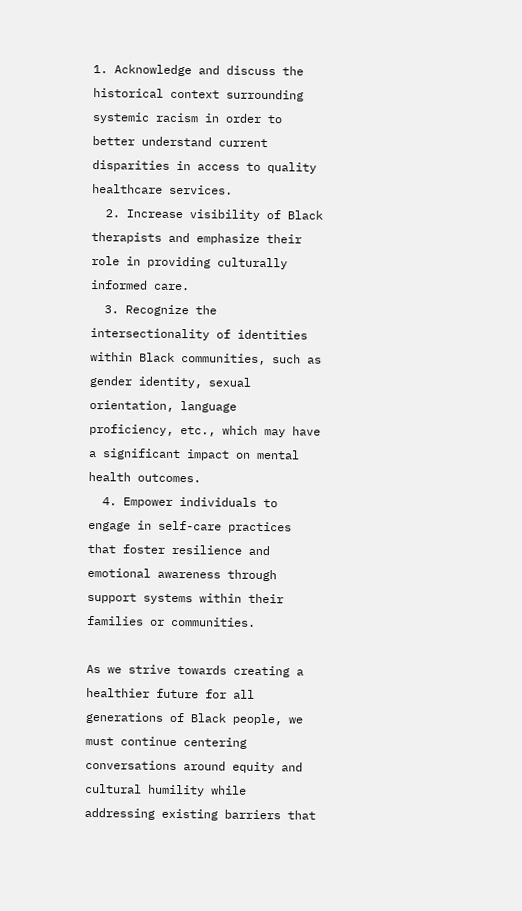1. Acknowledge and discuss the historical context surrounding systemic racism in order to better understand current disparities in access to quality healthcare services.
  2. Increase visibility of Black therapists and emphasize their role in providing culturally informed care.
  3. Recognize the intersectionality of identities within Black communities, such as gender identity, sexual orientation, language proficiency, etc., which may have a significant impact on mental health outcomes.
  4. Empower individuals to engage in self-care practices that foster resilience and emotional awareness through support systems within their families or communities.

As we strive towards creating a healthier future for all generations of Black people, we must continue centering conversations around equity and cultural humility while addressing existing barriers that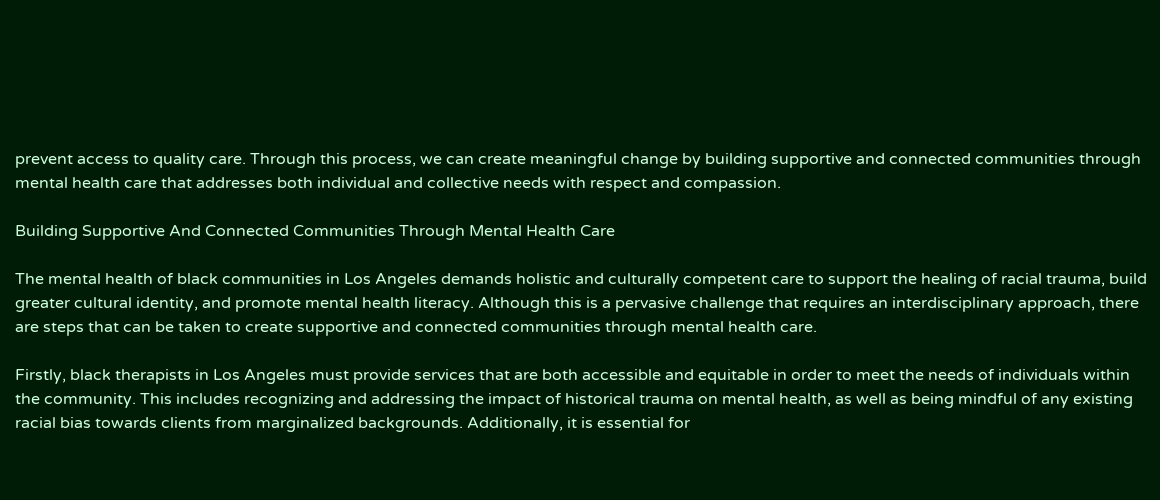prevent access to quality care. Through this process, we can create meaningful change by building supportive and connected communities through mental health care that addresses both individual and collective needs with respect and compassion.

Building Supportive And Connected Communities Through Mental Health Care

The mental health of black communities in Los Angeles demands holistic and culturally competent care to support the healing of racial trauma, build greater cultural identity, and promote mental health literacy. Although this is a pervasive challenge that requires an interdisciplinary approach, there are steps that can be taken to create supportive and connected communities through mental health care.

Firstly, black therapists in Los Angeles must provide services that are both accessible and equitable in order to meet the needs of individuals within the community. This includes recognizing and addressing the impact of historical trauma on mental health, as well as being mindful of any existing racial bias towards clients from marginalized backgrounds. Additionally, it is essential for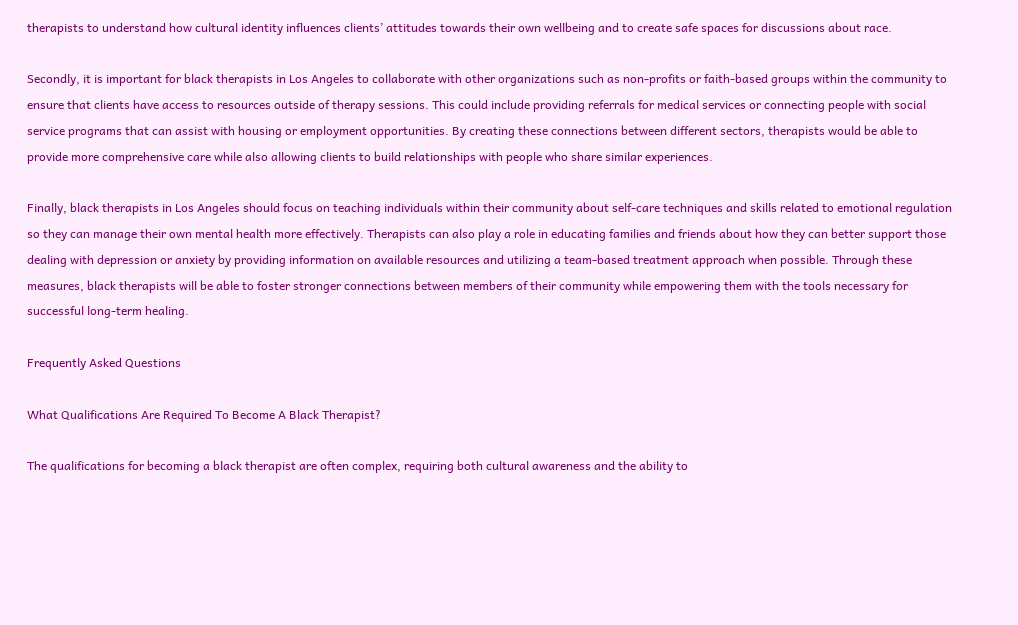therapists to understand how cultural identity influences clients’ attitudes towards their own wellbeing and to create safe spaces for discussions about race.

Secondly, it is important for black therapists in Los Angeles to collaborate with other organizations such as non-profits or faith-based groups within the community to ensure that clients have access to resources outside of therapy sessions. This could include providing referrals for medical services or connecting people with social service programs that can assist with housing or employment opportunities. By creating these connections between different sectors, therapists would be able to provide more comprehensive care while also allowing clients to build relationships with people who share similar experiences.

Finally, black therapists in Los Angeles should focus on teaching individuals within their community about self-care techniques and skills related to emotional regulation so they can manage their own mental health more effectively. Therapists can also play a role in educating families and friends about how they can better support those dealing with depression or anxiety by providing information on available resources and utilizing a team-based treatment approach when possible. Through these measures, black therapists will be able to foster stronger connections between members of their community while empowering them with the tools necessary for successful long-term healing.

Frequently Asked Questions

What Qualifications Are Required To Become A Black Therapist?

The qualifications for becoming a black therapist are often complex, requiring both cultural awareness and the ability to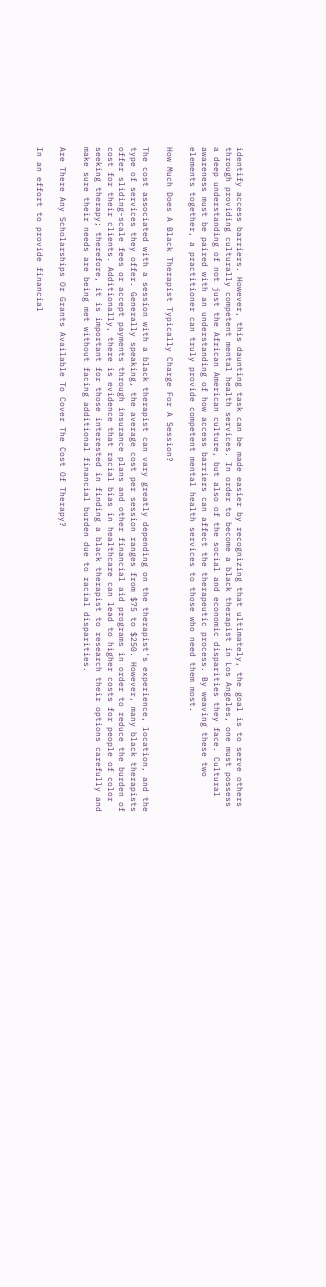identify access barriers. However, this daunting task can be made easier by recognizing that ultimately, the goal is to serve others through providing culturally competent mental health services. In order to become a black therapist in Los Angeles, one must possess a deep understanding of not just the African American culture, but also of the social and economic disparities they face. Cultural awareness must be paired with an understanding of how access barriers can affect the therapeutic process. By weaving these two elements together, a practitioner can truly provide competent mental health services to those who need them most.

How Much Does A Black Therapist Typically Charge For A Session?

The cost associated with a session with a black therapist can vary greatly depending on the therapist's experience, location, and the type of services they offer. Generally speaking, the average cost per session ranges from $75 to $250. However, many black therapists offer sliding-scale fees or accept payments through insurance plans and other financial aid programs in order to reduce the burden of cost for their clients. Additionally, there is evidence that racial bias in healthcare can lead to higher costs for people of color seeking therapy; therefore, it is important for those interested in finding a black therapist to research their options carefully and make sure their needs are being met without facing additional financial burden due to racial disparities.

Are There Any Scholarships Or Grants Available To Cover The Cost Of Therapy?

In an effort to provide financial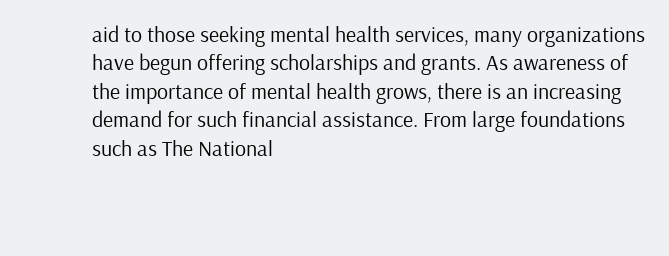aid to those seeking mental health services, many organizations have begun offering scholarships and grants. As awareness of the importance of mental health grows, there is an increasing demand for such financial assistance. From large foundations such as The National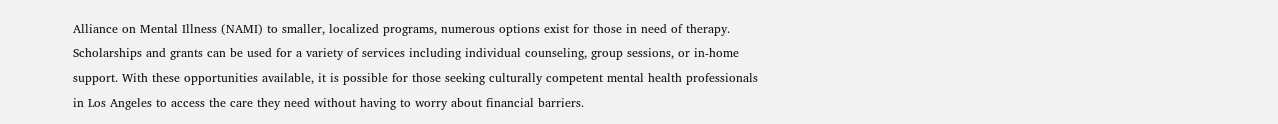Alliance on Mental Illness (NAMI) to smaller, localized programs, numerous options exist for those in need of therapy. Scholarships and grants can be used for a variety of services including individual counseling, group sessions, or in-home support. With these opportunities available, it is possible for those seeking culturally competent mental health professionals in Los Angeles to access the care they need without having to worry about financial barriers.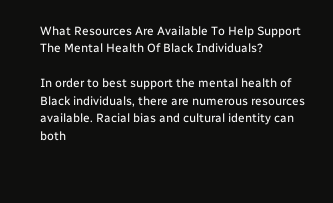What Resources Are Available To Help Support The Mental Health Of Black Individuals?

In order to best support the mental health of Black individuals, there are numerous resources available. Racial bias and cultural identity can both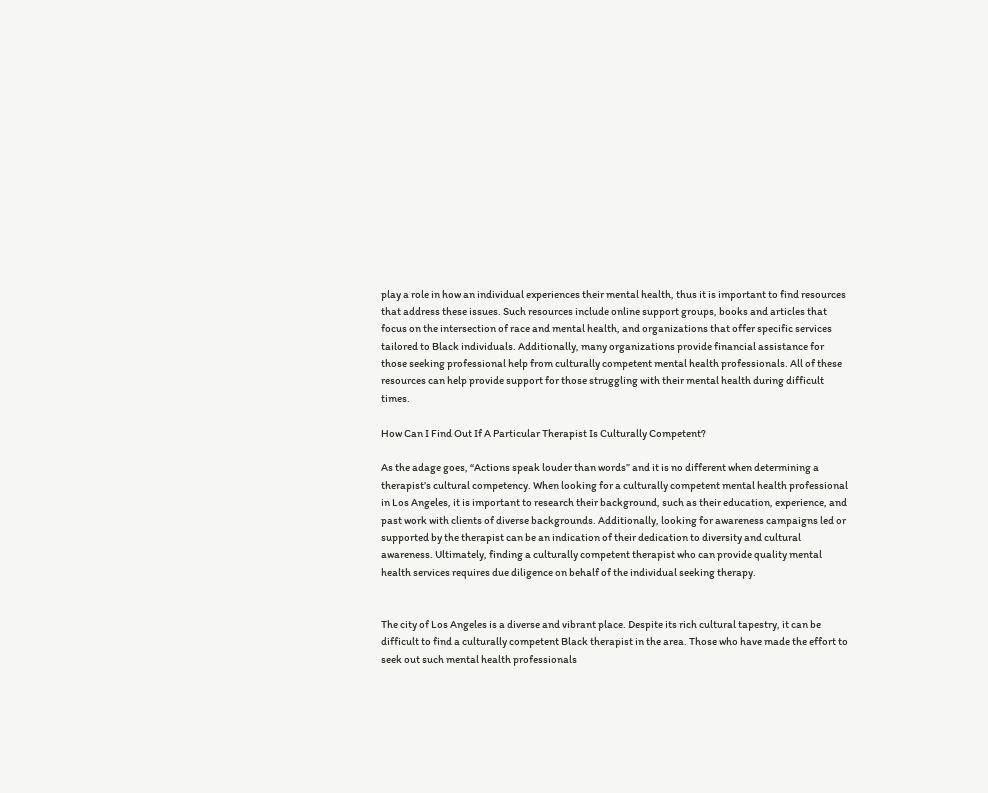play a role in how an individual experiences their mental health, thus it is important to find resources that address these issues. Such resources include online support groups, books and articles that focus on the intersection of race and mental health, and organizations that offer specific services tailored to Black individuals. Additionally, many organizations provide financial assistance for those seeking professional help from culturally competent mental health professionals. All of these resources can help provide support for those struggling with their mental health during difficult times.

How Can I Find Out If A Particular Therapist Is Culturally Competent?

As the adage goes, “Actions speak louder than words” and it is no different when determining a therapist’s cultural competency. When looking for a culturally competent mental health professional in Los Angeles, it is important to research their background, such as their education, experience, and past work with clients of diverse backgrounds. Additionally, looking for awareness campaigns led or supported by the therapist can be an indication of their dedication to diversity and cultural awareness. Ultimately, finding a culturally competent therapist who can provide quality mental health services requires due diligence on behalf of the individual seeking therapy.


The city of Los Angeles is a diverse and vibrant place. Despite its rich cultural tapestry, it can be difficult to find a culturally competent Black therapist in the area. Those who have made the effort to seek out such mental health professionals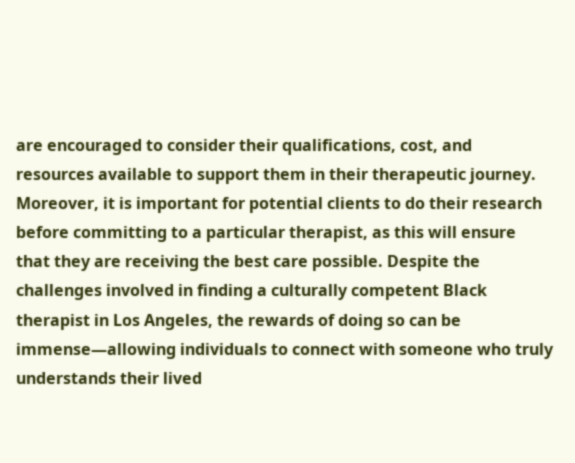are encouraged to consider their qualifications, cost, and resources available to support them in their therapeutic journey. Moreover, it is important for potential clients to do their research before committing to a particular therapist, as this will ensure that they are receiving the best care possible. Despite the challenges involved in finding a culturally competent Black therapist in Los Angeles, the rewards of doing so can be immense—allowing individuals to connect with someone who truly understands their lived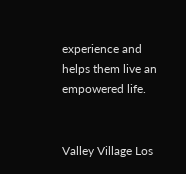experience and helps them live an empowered life.


Valley Village Los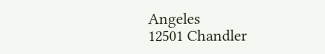Angeles
12501 Chandler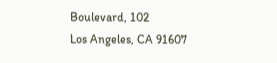Boulevard, 102
Los Angeles, CA 91607